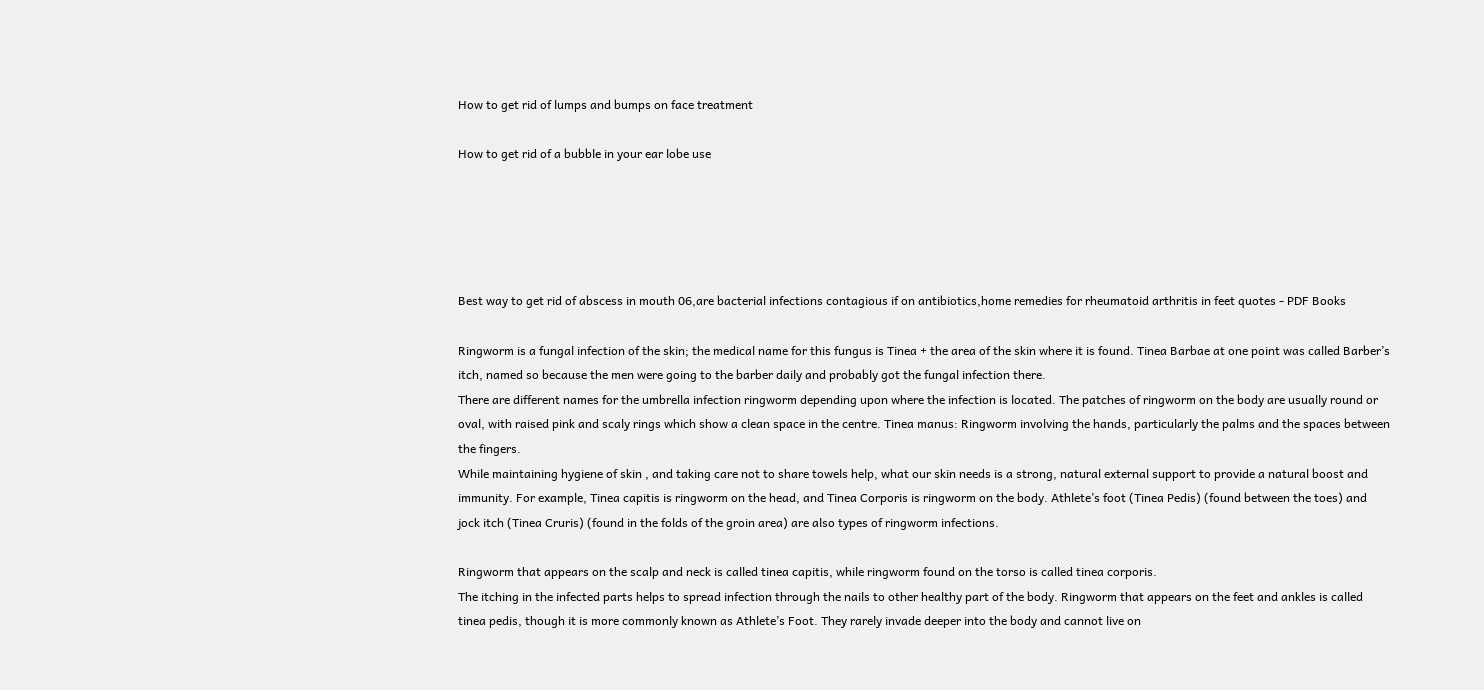How to get rid of lumps and bumps on face treatment

How to get rid of a bubble in your ear lobe use





Best way to get rid of abscess in mouth 06,are bacterial infections contagious if on antibiotics,home remedies for rheumatoid arthritis in feet quotes - PDF Books

Ringworm is a fungal infection of the skin; the medical name for this fungus is Tinea + the area of the skin where it is found. Tinea Barbae at one point was called Barber’s itch, named so because the men were going to the barber daily and probably got the fungal infection there.
There are different names for the umbrella infection ringworm depending upon where the infection is located. The patches of ringworm on the body are usually round or oval, with raised pink and scaly rings which show a clean space in the centre. Tinea manus: Ringworm involving the hands, particularly the palms and the spaces between the fingers.
While maintaining hygiene of skin , and taking care not to share towels help, what our skin needs is a strong, natural external support to provide a natural boost and immunity. For example, Tinea capitis is ringworm on the head, and Tinea Corporis is ringworm on the body. Athlete’s foot (Tinea Pedis) (found between the toes) and jock itch (Tinea Cruris) (found in the folds of the groin area) are also types of ringworm infections.

Ringworm that appears on the scalp and neck is called tinea capitis, while ringworm found on the torso is called tinea corporis.
The itching in the infected parts helps to spread infection through the nails to other healthy part of the body. Ringworm that appears on the feet and ankles is called tinea pedis, though it is more commonly known as Athlete’s Foot. They rarely invade deeper into the body and cannot live on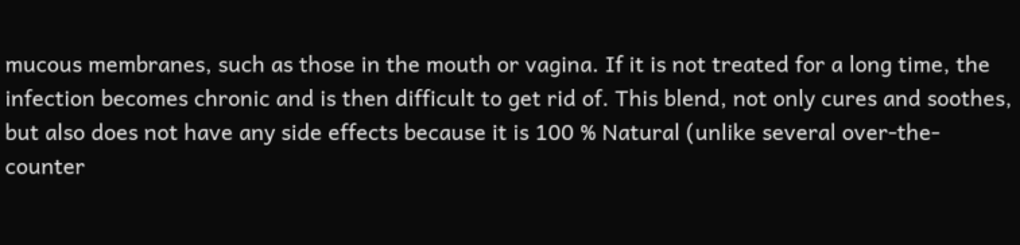mucous membranes, such as those in the mouth or vagina. If it is not treated for a long time, the infection becomes chronic and is then difficult to get rid of. This blend, not only cures and soothes, but also does not have any side effects because it is 100 % Natural (unlike several over-the-counter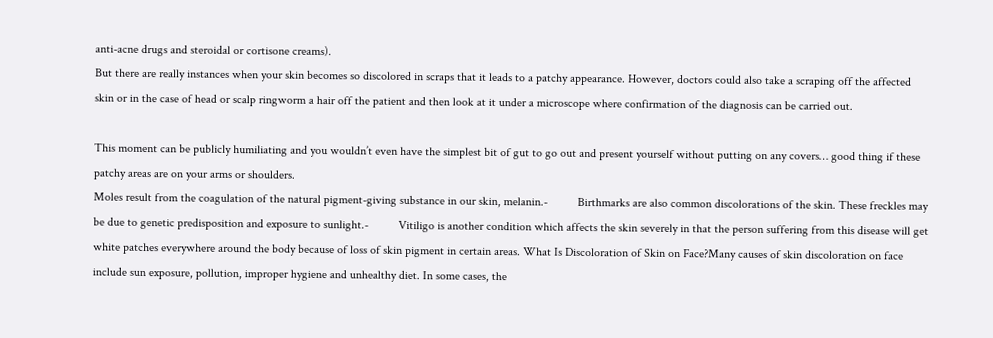anti-acne drugs and steroidal or cortisone creams).
But there are really instances when your skin becomes so discolored in scraps that it leads to a patchy appearance. However, doctors could also take a scraping off the affected skin or in the case of head or scalp ringworm a hair off the patient and then look at it under a microscope where confirmation of the diagnosis can be carried out.

This moment can be publicly humiliating and you wouldn’t even have the simplest bit of gut to go out and present yourself without putting on any covers… good thing if these patchy areas are on your arms or shoulders.
Moles result from the coagulation of the natural pigment-giving substance in our skin, melanin.-          Birthmarks are also common discolorations of the skin. These freckles may be due to genetic predisposition and exposure to sunlight.-          Vitiligo is another condition which affects the skin severely in that the person suffering from this disease will get white patches everywhere around the body because of loss of skin pigment in certain areas. What Is Discoloration of Skin on Face?Many causes of skin discoloration on face include sun exposure, pollution, improper hygiene and unhealthy diet. In some cases, the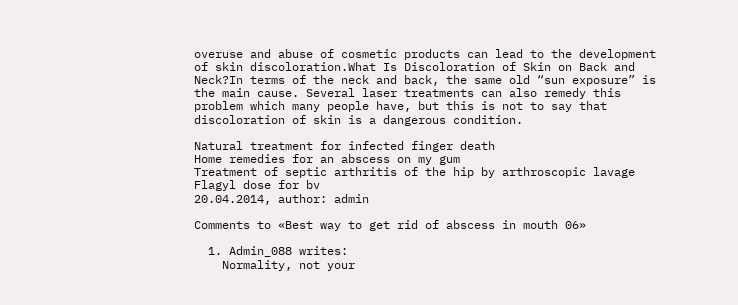overuse and abuse of cosmetic products can lead to the development of skin discoloration.What Is Discoloration of Skin on Back and Neck?In terms of the neck and back, the same old “sun exposure” is the main cause. Several laser treatments can also remedy this problem which many people have, but this is not to say that discoloration of skin is a dangerous condition.

Natural treatment for infected finger death
Home remedies for an abscess on my gum
Treatment of septic arthritis of the hip by arthroscopic lavage
Flagyl dose for bv
20.04.2014, author: admin

Comments to «Best way to get rid of abscess in mouth 06»

  1. Admin_088 writes:
    Normality, not your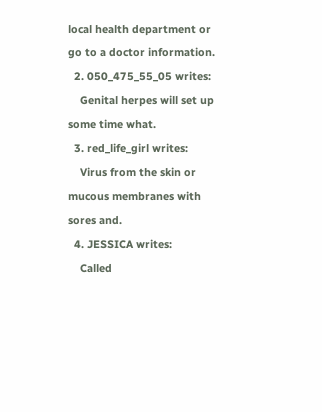local health department or go to a doctor information.
  2. 050_475_55_05 writes:
    Genital herpes will set up some time what.
  3. red_life_girl writes:
    Virus from the skin or mucous membranes with sores and.
  4. JESSICA writes:
    Called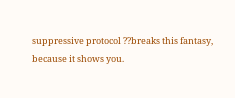suppressive protocol ??breaks this fantasy, because it shows you.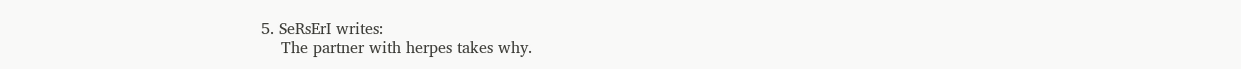5. SeRsErI writes:
    The partner with herpes takes why.